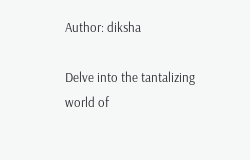Author: diksha

Delve into the tantalizing world of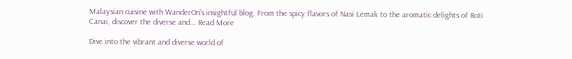Malaysian cuisine with WanderOn's insightful blog. From the spicy flavors of Nasi Lemak to the aromatic delights of Roti Canai, discover the diverse and... Read More

Dive into the vibrant and diverse world of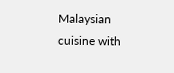Malaysian cuisine with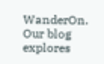WanderOn. Our blog explores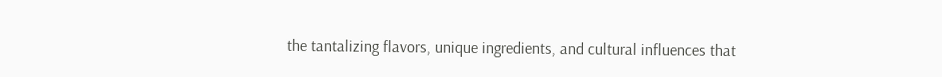the tantalizing flavors, unique ingredients, and cultural influences that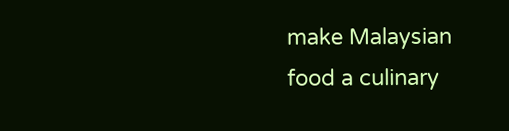make Malaysian food a culinary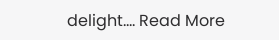delight.... Read More